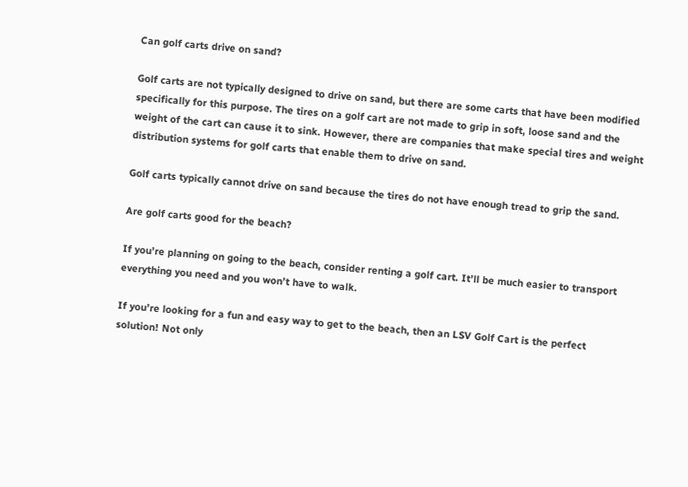Can golf carts drive on sand?

Golf carts are not typically designed to drive on sand, but there are some carts that have been modified specifically for this purpose. The tires on a golf cart are not made to grip in soft, loose sand and the weight of the cart can cause it to sink. However, there are companies that make special tires and weight distribution systems for golf carts that enable them to drive on sand.

Golf carts typically cannot drive on sand because the tires do not have enough tread to grip the sand.

Are golf carts good for the beach?

If you’re planning on going to the beach, consider renting a golf cart. It’ll be much easier to transport everything you need and you won’t have to walk.

If you’re looking for a fun and easy way to get to the beach, then an LSV Golf Cart is the perfect solution! Not only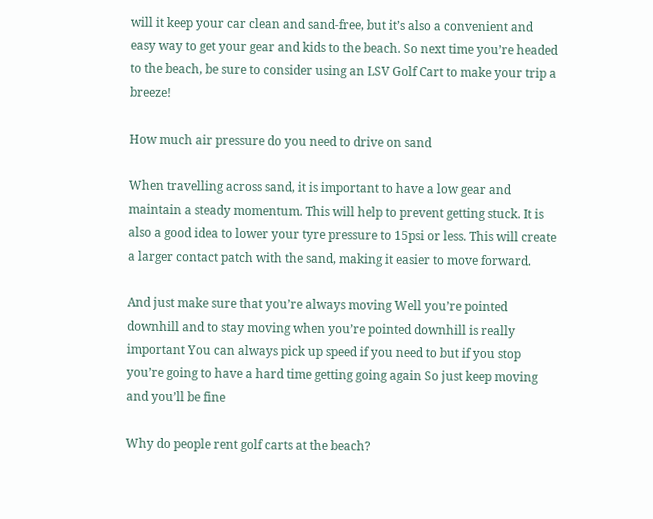will it keep your car clean and sand-free, but it’s also a convenient and easy way to get your gear and kids to the beach. So next time you’re headed to the beach, be sure to consider using an LSV Golf Cart to make your trip a breeze!

How much air pressure do you need to drive on sand

When travelling across sand, it is important to have a low gear and maintain a steady momentum. This will help to prevent getting stuck. It is also a good idea to lower your tyre pressure to 15psi or less. This will create a larger contact patch with the sand, making it easier to move forward.

And just make sure that you’re always moving Well you’re pointed downhill and to stay moving when you’re pointed downhill is really important You can always pick up speed if you need to but if you stop you’re going to have a hard time getting going again So just keep moving and you’ll be fine

Why do people rent golf carts at the beach?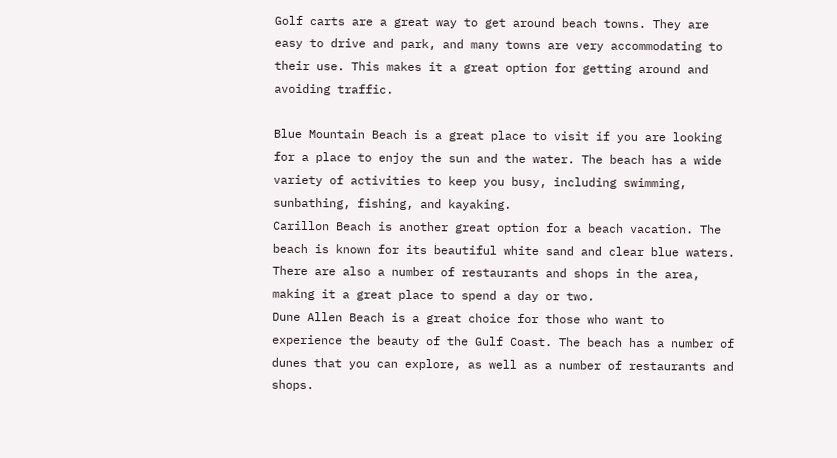Golf carts are a great way to get around beach towns. They are easy to drive and park, and many towns are very accommodating to their use. This makes it a great option for getting around and avoiding traffic.

Blue Mountain Beach is a great place to visit if you are looking for a place to enjoy the sun and the water. The beach has a wide variety of activities to keep you busy, including swimming, sunbathing, fishing, and kayaking.
Carillon Beach is another great option for a beach vacation. The beach is known for its beautiful white sand and clear blue waters. There are also a number of restaurants and shops in the area, making it a great place to spend a day or two.
Dune Allen Beach is a great choice for those who want to experience the beauty of the Gulf Coast. The beach has a number of dunes that you can explore, as well as a number of restaurants and shops.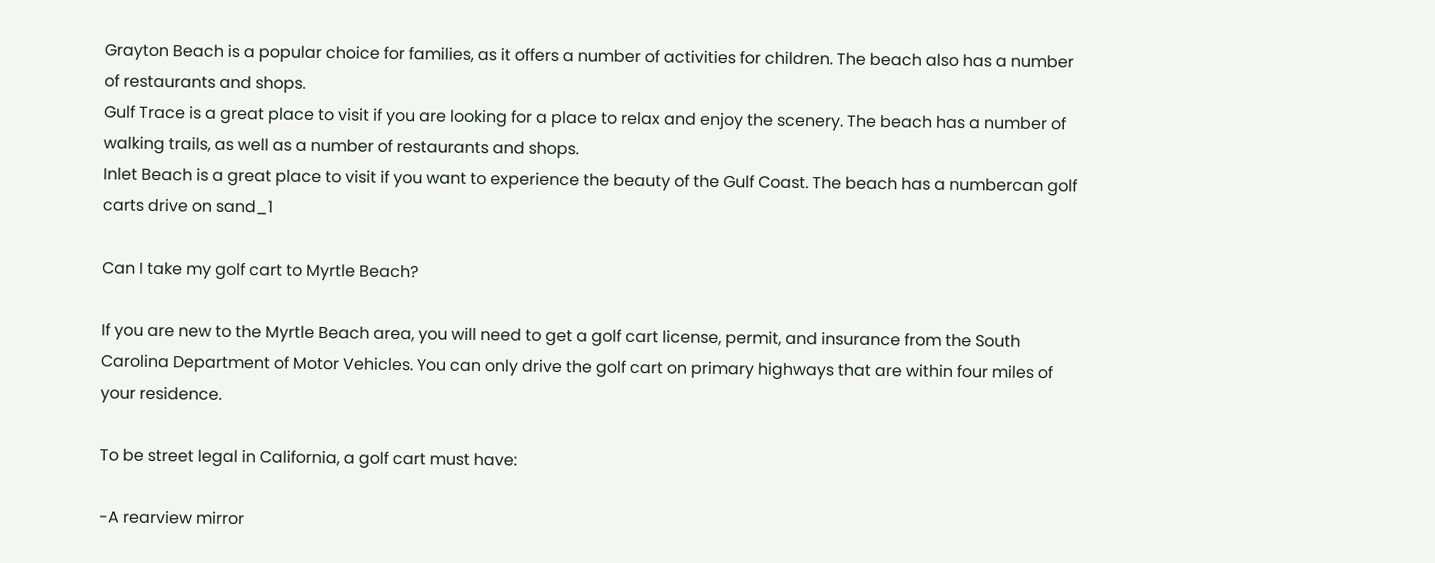Grayton Beach is a popular choice for families, as it offers a number of activities for children. The beach also has a number of restaurants and shops.
Gulf Trace is a great place to visit if you are looking for a place to relax and enjoy the scenery. The beach has a number of walking trails, as well as a number of restaurants and shops.
Inlet Beach is a great place to visit if you want to experience the beauty of the Gulf Coast. The beach has a numbercan golf carts drive on sand_1

Can I take my golf cart to Myrtle Beach?

If you are new to the Myrtle Beach area, you will need to get a golf cart license, permit, and insurance from the South Carolina Department of Motor Vehicles. You can only drive the golf cart on primary highways that are within four miles of your residence.

To be street legal in California, a golf cart must have:

-A rearview mirror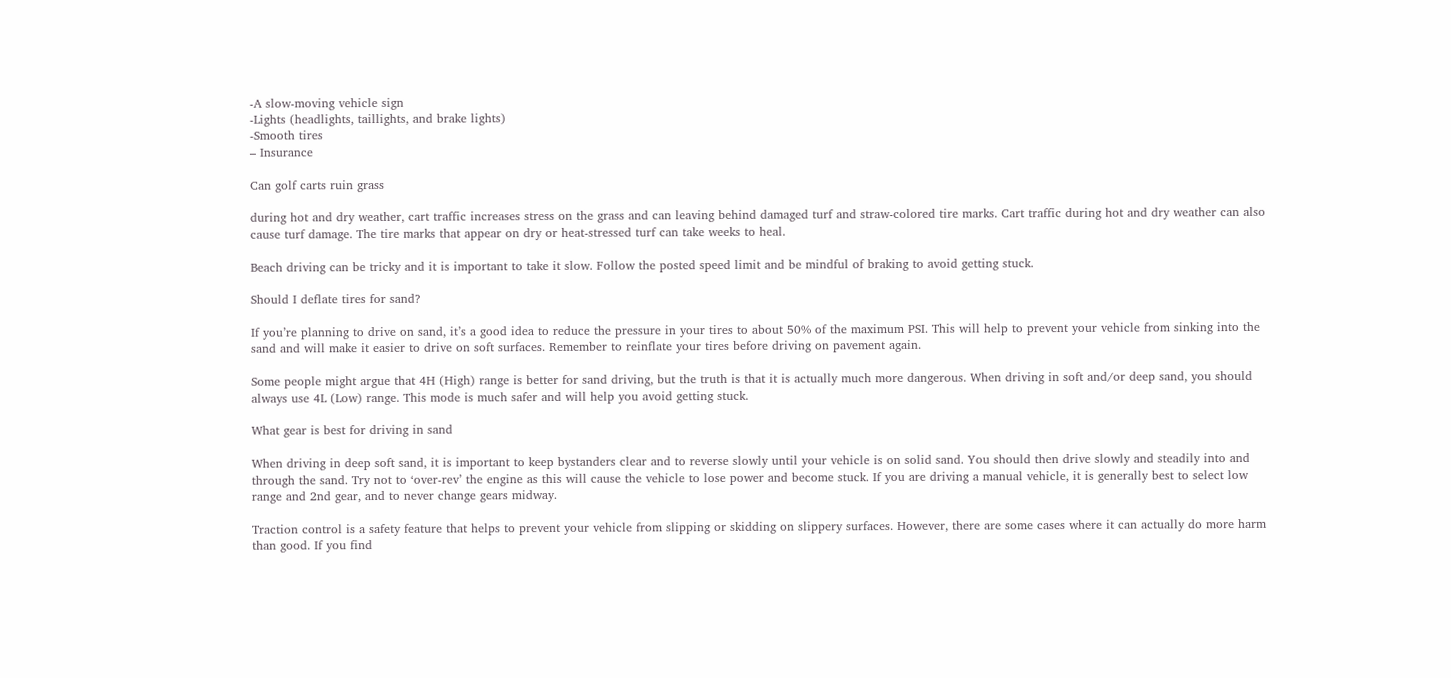-A slow-moving vehicle sign
-Lights (headlights, taillights, and brake lights)
-Smooth tires
– Insurance

Can golf carts ruin grass

during hot and dry weather, cart traffic increases stress on the grass and can leaving behind damaged turf and straw-colored tire marks. Cart traffic during hot and dry weather can also cause turf damage. The tire marks that appear on dry or heat-stressed turf can take weeks to heal.

Beach driving can be tricky and it is important to take it slow. Follow the posted speed limit and be mindful of braking to avoid getting stuck.

Should I deflate tires for sand?

If you’re planning to drive on sand, it’s a good idea to reduce the pressure in your tires to about 50% of the maximum PSI. This will help to prevent your vehicle from sinking into the sand and will make it easier to drive on soft surfaces. Remember to reinflate your tires before driving on pavement again.

Some people might argue that 4H (High) range is better for sand driving, but the truth is that it is actually much more dangerous. When driving in soft and/or deep sand, you should always use 4L (Low) range. This mode is much safer and will help you avoid getting stuck.

What gear is best for driving in sand

When driving in deep soft sand, it is important to keep bystanders clear and to reverse slowly until your vehicle is on solid sand. You should then drive slowly and steadily into and through the sand. Try not to ‘over-rev’ the engine as this will cause the vehicle to lose power and become stuck. If you are driving a manual vehicle, it is generally best to select low range and 2nd gear, and to never change gears midway.

Traction control is a safety feature that helps to prevent your vehicle from slipping or skidding on slippery surfaces. However, there are some cases where it can actually do more harm than good. If you find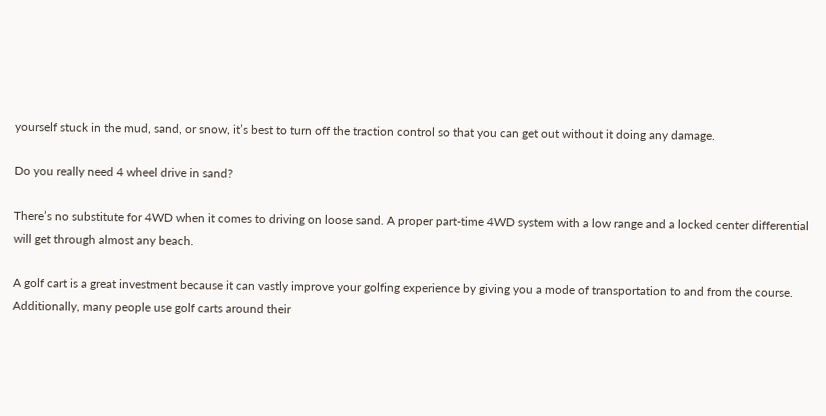yourself stuck in the mud, sand, or snow, it’s best to turn off the traction control so that you can get out without it doing any damage.

Do you really need 4 wheel drive in sand?

There’s no substitute for 4WD when it comes to driving on loose sand. A proper part-time 4WD system with a low range and a locked center differential will get through almost any beach.

A golf cart is a great investment because it can vastly improve your golfing experience by giving you a mode of transportation to and from the course. Additionally, many people use golf carts around their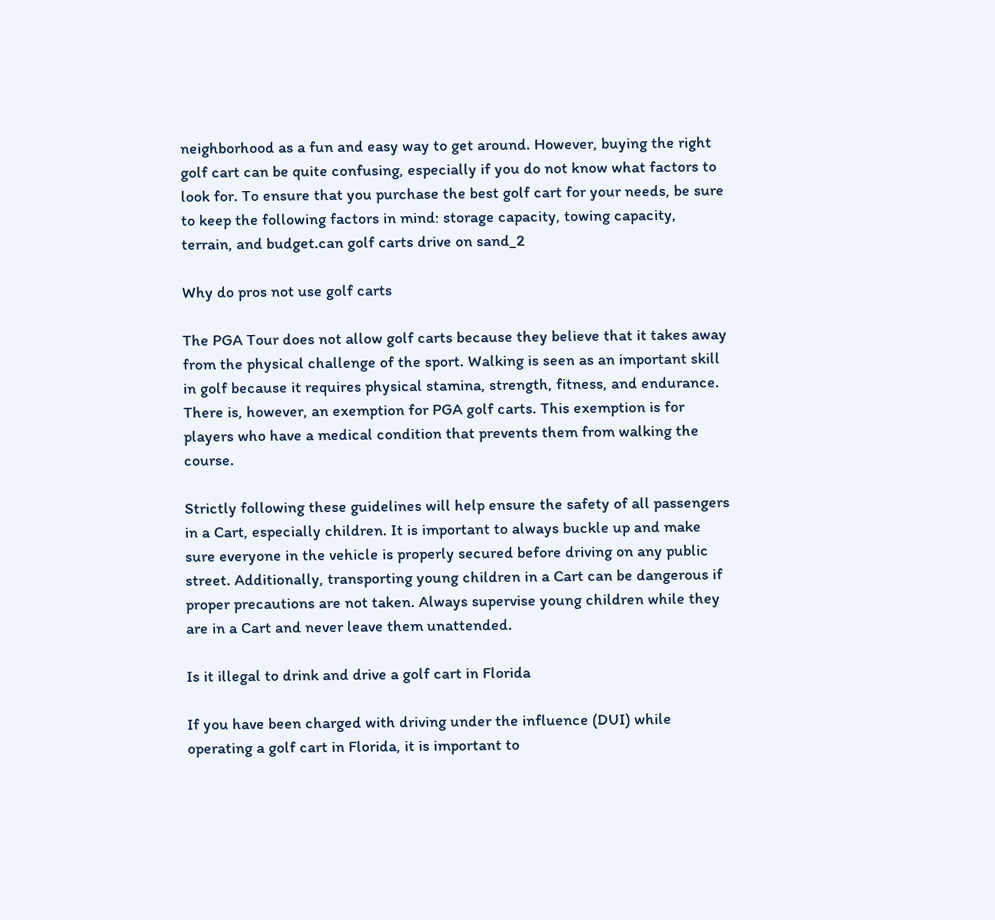neighborhood as a fun and easy way to get around. However, buying the right golf cart can be quite confusing, especially if you do not know what factors to look for. To ensure that you purchase the best golf cart for your needs, be sure to keep the following factors in mind: storage capacity, towing capacity, terrain, and budget.can golf carts drive on sand_2

Why do pros not use golf carts

The PGA Tour does not allow golf carts because they believe that it takes away from the physical challenge of the sport. Walking is seen as an important skill in golf because it requires physical stamina, strength, fitness, and endurance. There is, however, an exemption for PGA golf carts. This exemption is for players who have a medical condition that prevents them from walking the course.

Strictly following these guidelines will help ensure the safety of all passengers in a Cart, especially children. It is important to always buckle up and make sure everyone in the vehicle is properly secured before driving on any public street. Additionally, transporting young children in a Cart can be dangerous if proper precautions are not taken. Always supervise young children while they are in a Cart and never leave them unattended.

Is it illegal to drink and drive a golf cart in Florida

If you have been charged with driving under the influence (DUI) while operating a golf cart in Florida, it is important to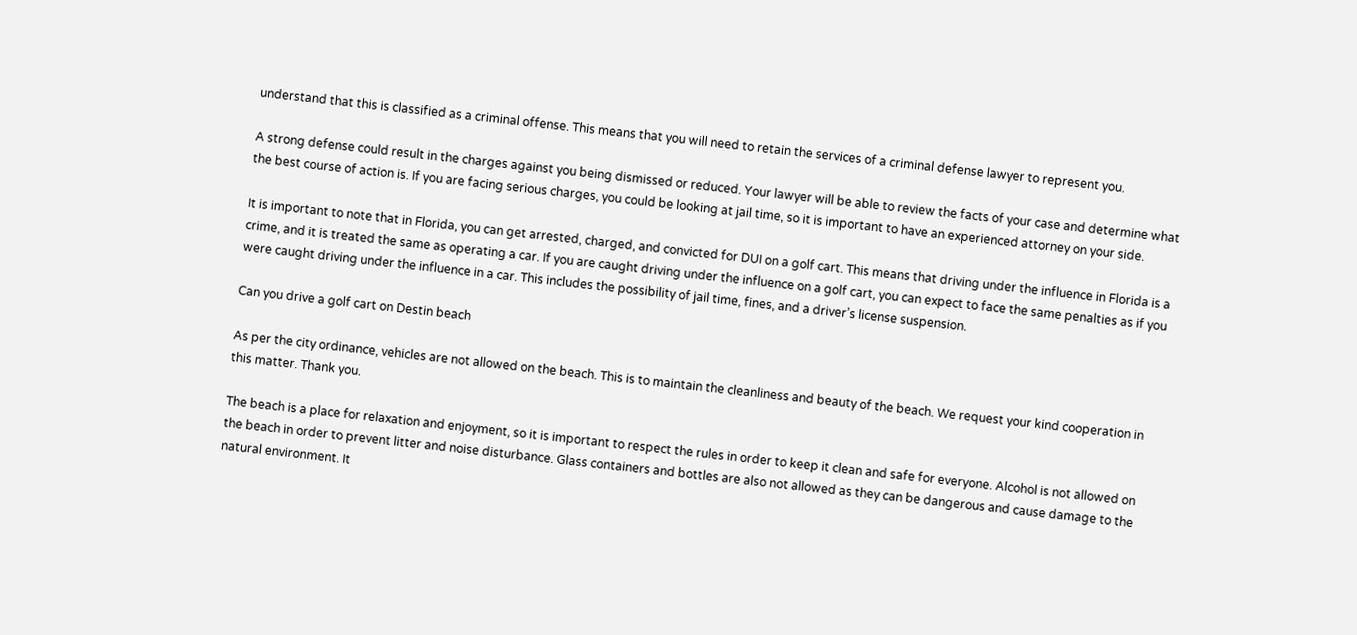understand that this is classified as a criminal offense. This means that you will need to retain the services of a criminal defense lawyer to represent you.

A strong defense could result in the charges against you being dismissed or reduced. Your lawyer will be able to review the facts of your case and determine what the best course of action is. If you are facing serious charges, you could be looking at jail time, so it is important to have an experienced attorney on your side.

It is important to note that in Florida, you can get arrested, charged, and convicted for DUI on a golf cart. This means that driving under the influence in Florida is a crime, and it is treated the same as operating a car. If you are caught driving under the influence on a golf cart, you can expect to face the same penalties as if you were caught driving under the influence in a car. This includes the possibility of jail time, fines, and a driver’s license suspension.

Can you drive a golf cart on Destin beach

As per the city ordinance, vehicles are not allowed on the beach. This is to maintain the cleanliness and beauty of the beach. We request your kind cooperation in this matter. Thank you.

The beach is a place for relaxation and enjoyment, so it is important to respect the rules in order to keep it clean and safe for everyone. Alcohol is not allowed on the beach in order to prevent litter and noise disturbance. Glass containers and bottles are also not allowed as they can be dangerous and cause damage to the natural environment. It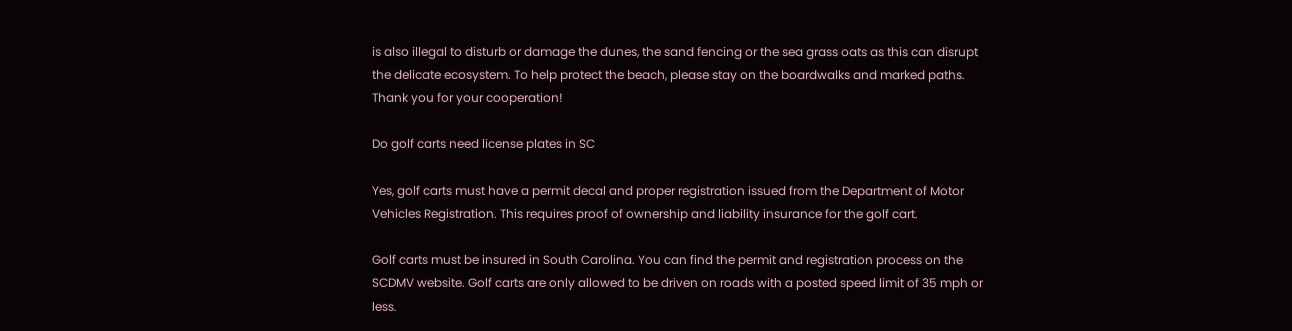is also illegal to disturb or damage the dunes, the sand fencing or the sea grass oats as this can disrupt the delicate ecosystem. To help protect the beach, please stay on the boardwalks and marked paths. Thank you for your cooperation!

Do golf carts need license plates in SC

Yes, golf carts must have a permit decal and proper registration issued from the Department of Motor Vehicles Registration. This requires proof of ownership and liability insurance for the golf cart.

Golf carts must be insured in South Carolina. You can find the permit and registration process on the SCDMV website. Golf carts are only allowed to be driven on roads with a posted speed limit of 35 mph or less.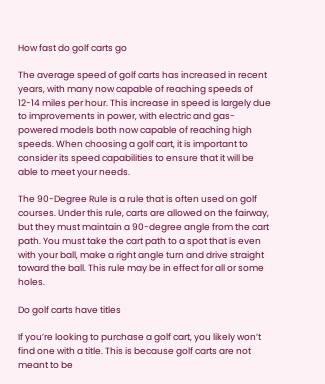How fast do golf carts go

The average speed of golf carts has increased in recent years, with many now capable of reaching speeds of 12-14 miles per hour. This increase in speed is largely due to improvements in power, with electric and gas-powered models both now capable of reaching high speeds. When choosing a golf cart, it is important to consider its speed capabilities to ensure that it will be able to meet your needs.

The 90-Degree Rule is a rule that is often used on golf courses. Under this rule, carts are allowed on the fairway, but they must maintain a 90-degree angle from the cart path. You must take the cart path to a spot that is even with your ball, make a right angle turn and drive straight toward the ball. This rule may be in effect for all or some holes.

Do golf carts have titles

If you’re looking to purchase a golf cart, you likely won’t find one with a title. This is because golf carts are not meant to be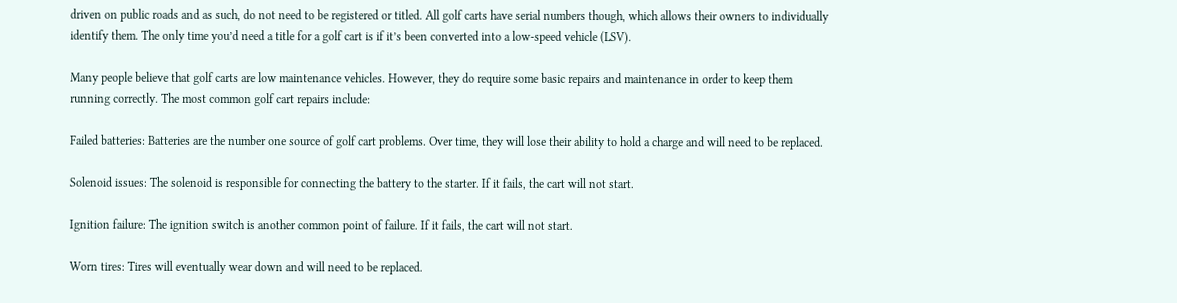driven on public roads and as such, do not need to be registered or titled. All golf carts have serial numbers though, which allows their owners to individually identify them. The only time you’d need a title for a golf cart is if it’s been converted into a low-speed vehicle (LSV).

Many people believe that golf carts are low maintenance vehicles. However, they do require some basic repairs and maintenance in order to keep them running correctly. The most common golf cart repairs include:

Failed batteries: Batteries are the number one source of golf cart problems. Over time, they will lose their ability to hold a charge and will need to be replaced.

Solenoid issues: The solenoid is responsible for connecting the battery to the starter. If it fails, the cart will not start.

Ignition failure: The ignition switch is another common point of failure. If it fails, the cart will not start.

Worn tires: Tires will eventually wear down and will need to be replaced.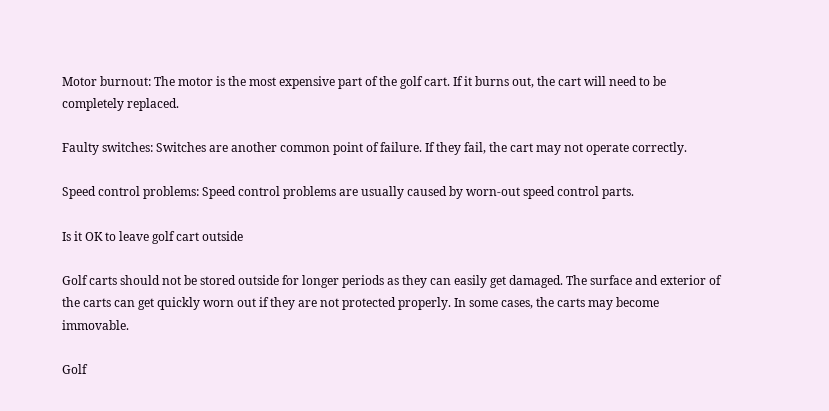Motor burnout: The motor is the most expensive part of the golf cart. If it burns out, the cart will need to be completely replaced.

Faulty switches: Switches are another common point of failure. If they fail, the cart may not operate correctly.

Speed control problems: Speed control problems are usually caused by worn-out speed control parts.

Is it OK to leave golf cart outside

Golf carts should not be stored outside for longer periods as they can easily get damaged. The surface and exterior of the carts can get quickly worn out if they are not protected properly. In some cases, the carts may become immovable.

Golf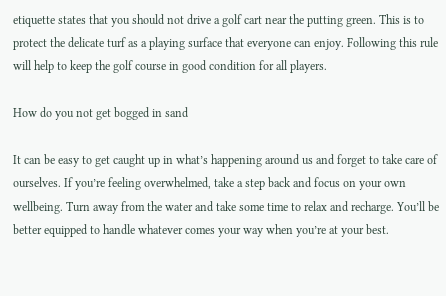etiquette states that you should not drive a golf cart near the putting green. This is to protect the delicate turf as a playing surface that everyone can enjoy. Following this rule will help to keep the golf course in good condition for all players.

How do you not get bogged in sand

It can be easy to get caught up in what’s happening around us and forget to take care of ourselves. If you’re feeling overwhelmed, take a step back and focus on your own wellbeing. Turn away from the water and take some time to relax and recharge. You’ll be better equipped to handle whatever comes your way when you’re at your best.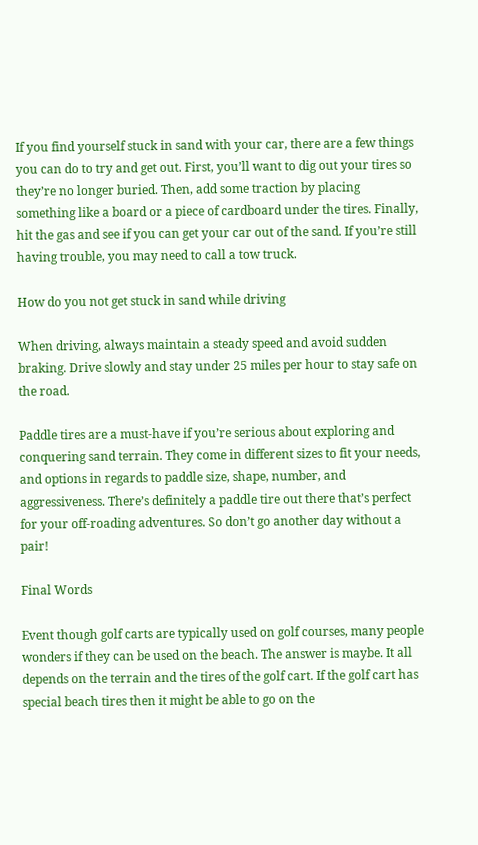If you find yourself stuck in sand with your car, there are a few things you can do to try and get out. First, you’ll want to dig out your tires so they’re no longer buried. Then, add some traction by placing something like a board or a piece of cardboard under the tires. Finally, hit the gas and see if you can get your car out of the sand. If you’re still having trouble, you may need to call a tow truck.

How do you not get stuck in sand while driving

When driving, always maintain a steady speed and avoid sudden braking. Drive slowly and stay under 25 miles per hour to stay safe on the road.

Paddle tires are a must-have if you’re serious about exploring and conquering sand terrain. They come in different sizes to fit your needs, and options in regards to paddle size, shape, number, and aggressiveness. There’s definitely a paddle tire out there that’s perfect for your off-roading adventures. So don’t go another day without a pair!

Final Words

Event though golf carts are typically used on golf courses, many people wonders if they can be used on the beach. The answer is maybe. It all depends on the terrain and the tires of the golf cart. If the golf cart has special beach tires then it might be able to go on the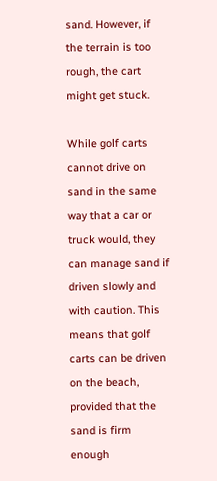sand. However, if the terrain is too rough, the cart might get stuck.

While golf carts cannot drive on sand in the same way that a car or truck would, they can manage sand if driven slowly and with caution. This means that golf carts can be driven on the beach, provided that the sand is firm enough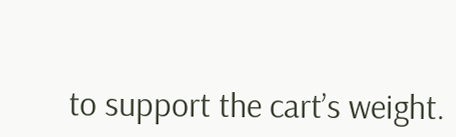to support the cart’s weight.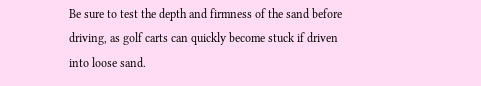Be sure to test the depth and firmness of the sand before driving, as golf carts can quickly become stuck if driven into loose sand.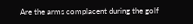Are the arms complacent during the golf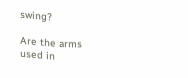swing?

Are the arms used in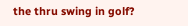the thru swing in golf?